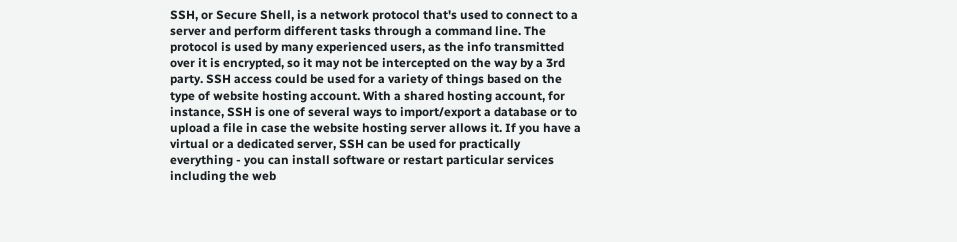SSH, or Secure Shell, is a network protocol that's used to connect to a server and perform different tasks through a command line. The protocol is used by many experienced users, as the info transmitted over it is encrypted, so it may not be intercepted on the way by a 3rd party. SSH access could be used for a variety of things based on the type of website hosting account. With a shared hosting account, for instance, SSH is one of several ways to import/export a database or to upload a file in case the website hosting server allows it. If you have a virtual or a dedicated server, SSH can be used for practically everything - you can install software or restart particular services including the web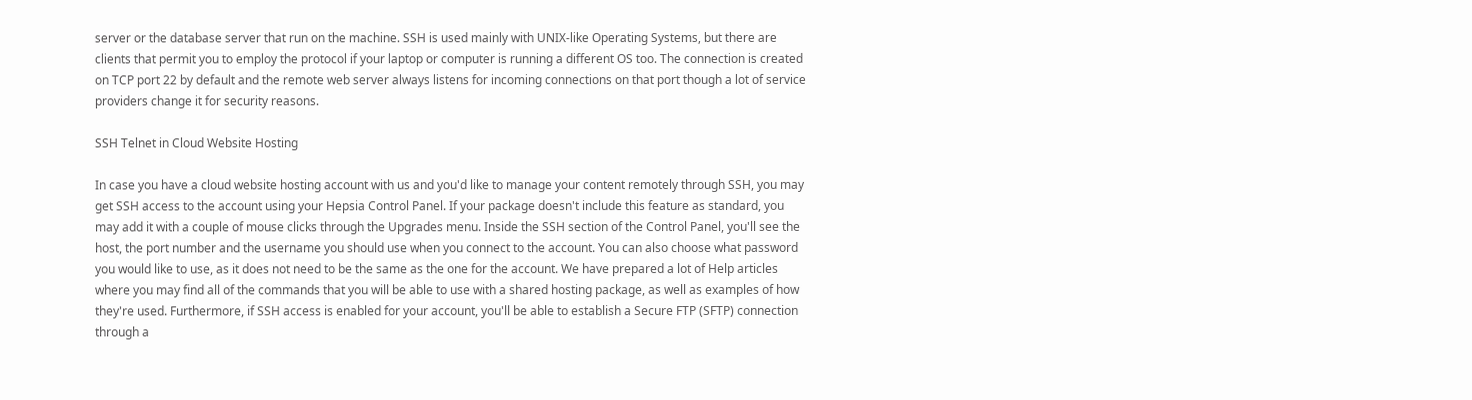server or the database server that run on the machine. SSH is used mainly with UNIX-like Operating Systems, but there are clients that permit you to employ the protocol if your laptop or computer is running a different OS too. The connection is created on TCP port 22 by default and the remote web server always listens for incoming connections on that port though a lot of service providers change it for security reasons.

SSH Telnet in Cloud Website Hosting

In case you have a cloud website hosting account with us and you'd like to manage your content remotely through SSH, you may get SSH access to the account using your Hepsia Control Panel. If your package doesn't include this feature as standard, you may add it with a couple of mouse clicks through the Upgrades menu. Inside the SSH section of the Control Panel, you'll see the host, the port number and the username you should use when you connect to the account. You can also choose what password you would like to use, as it does not need to be the same as the one for the account. We have prepared a lot of Help articles where you may find all of the commands that you will be able to use with a shared hosting package, as well as examples of how they're used. Furthermore, if SSH access is enabled for your account, you'll be able to establish a Secure FTP (SFTP) connection through a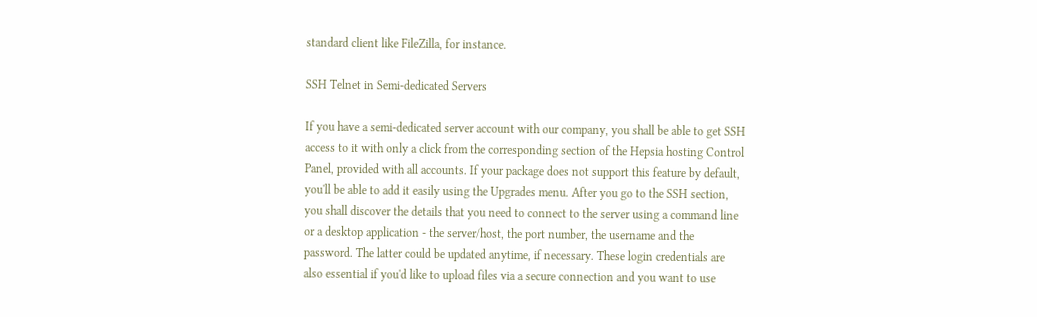standard client like FileZilla, for instance.

SSH Telnet in Semi-dedicated Servers

If you have a semi-dedicated server account with our company, you shall be able to get SSH access to it with only a click from the corresponding section of the Hepsia hosting Control Panel, provided with all accounts. If your package does not support this feature by default, you'll be able to add it easily using the Upgrades menu. After you go to the SSH section, you shall discover the details that you need to connect to the server using a command line or a desktop application - the server/host, the port number, the username and the password. The latter could be updated anytime, if necessary. These login credentials are also essential if you'd like to upload files via a secure connection and you want to use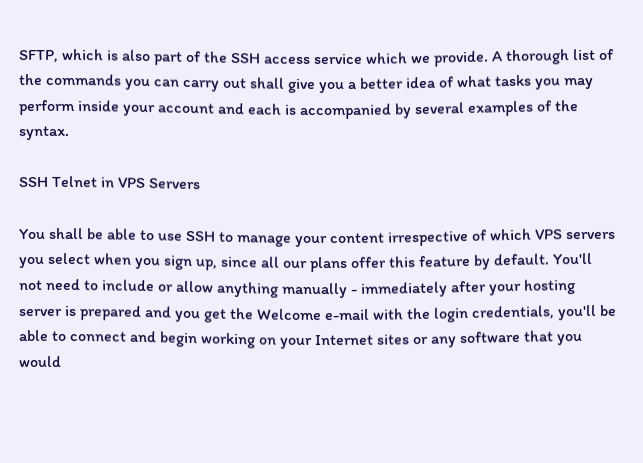SFTP, which is also part of the SSH access service which we provide. A thorough list of the commands you can carry out shall give you a better idea of what tasks you may perform inside your account and each is accompanied by several examples of the syntax.

SSH Telnet in VPS Servers

You shall be able to use SSH to manage your content irrespective of which VPS servers you select when you sign up, since all our plans offer this feature by default. You'll not need to include or allow anything manually - immediately after your hosting server is prepared and you get the Welcome e-mail with the login credentials, you'll be able to connect and begin working on your Internet sites or any software that you would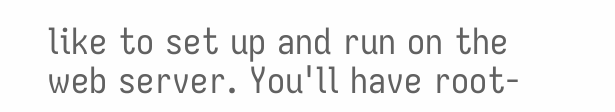like to set up and run on the web server. You'll have root-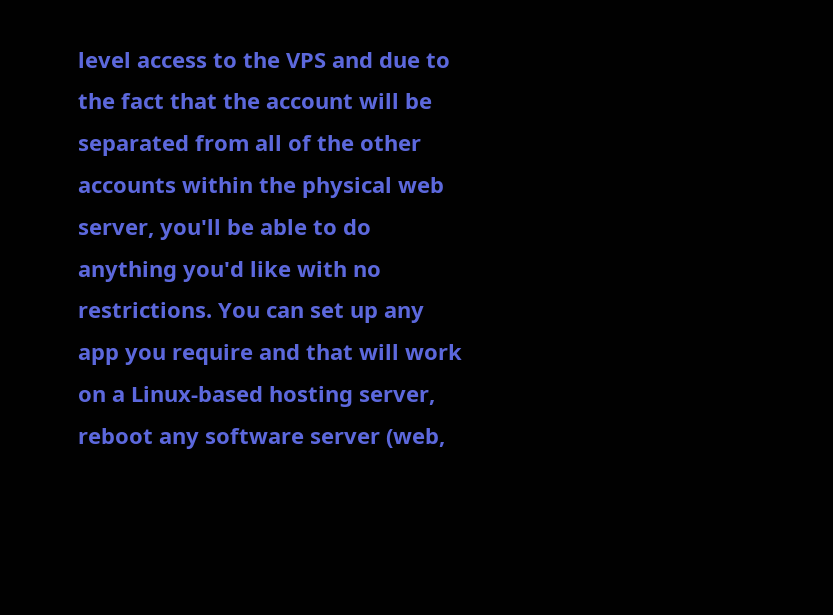level access to the VPS and due to the fact that the account will be separated from all of the other accounts within the physical web server, you'll be able to do anything you'd like with no restrictions. You can set up any app you require and that will work on a Linux-based hosting server, reboot any software server (web,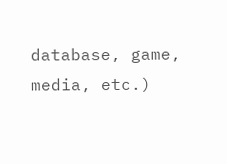database, game, media, etc.)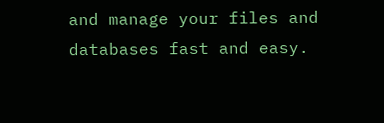and manage your files and databases fast and easy.